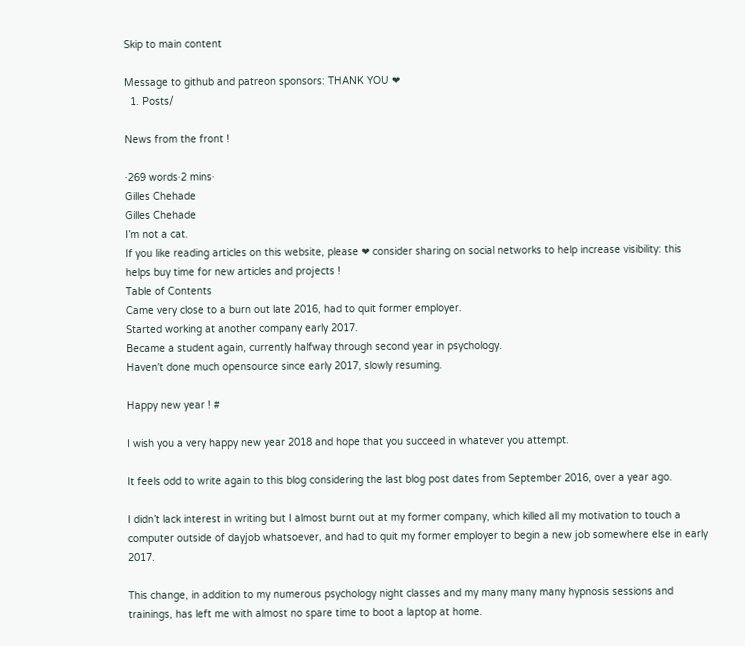Skip to main content

Message to github and patreon sponsors: THANK YOU ❤
  1. Posts/

News from the front !

·269 words·2 mins·
Gilles Chehade
Gilles Chehade
I’m not a cat.
If you like reading articles on this website, please ❤ consider sharing on social networks to help increase visibility: this helps buy time for new articles and projects !
Table of Contents
Came very close to a burn out late 2016, had to quit former employer.
Started working at another company early 2017.
Became a student again, currently halfway through second year in psychology.
Haven't done much opensource since early 2017, slowly resuming.

Happy new year ! #

I wish you a very happy new year 2018 and hope that you succeed in whatever you attempt.

It feels odd to write again to this blog considering the last blog post dates from September 2016, over a year ago.

I didn’t lack interest in writing but I almost burnt out at my former company, which killed all my motivation to touch a computer outside of dayjob whatsoever, and had to quit my former employer to begin a new job somewhere else in early 2017.

This change, in addition to my numerous psychology night classes and my many many many hypnosis sessions and trainings, has left me with almost no spare time to boot a laptop at home.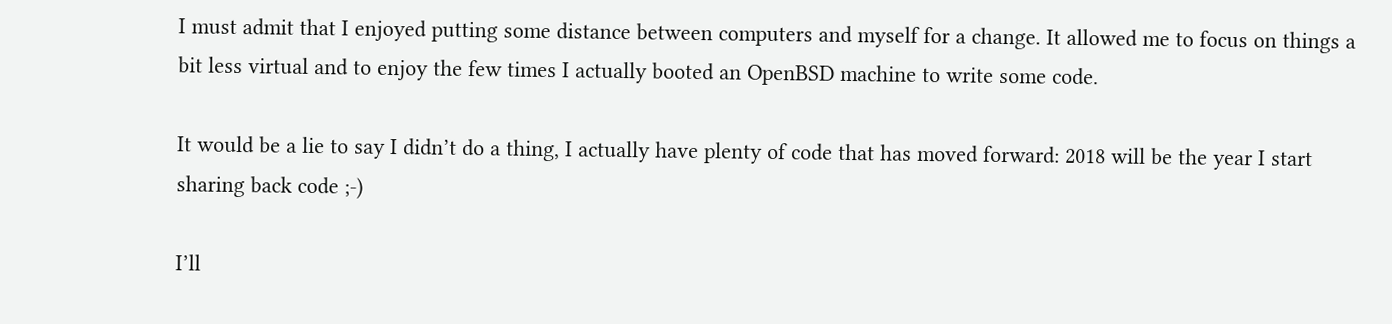I must admit that I enjoyed putting some distance between computers and myself for a change. It allowed me to focus on things a bit less virtual and to enjoy the few times I actually booted an OpenBSD machine to write some code.

It would be a lie to say I didn’t do a thing, I actually have plenty of code that has moved forward: 2018 will be the year I start sharing back code ;-)

I’ll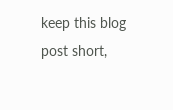keep this blog post short,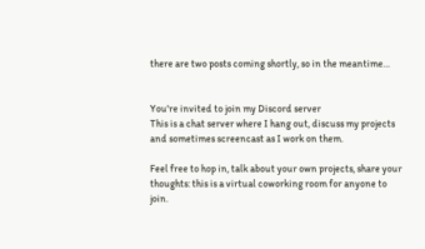there are two posts coming shortly, so in the meantime…


You're invited to join my Discord server
This is a chat server where I hang out, discuss my projects and sometimes screencast as I work on them.

Feel free to hop in, talk about your own projects, share your thoughts: this is a virtual coworking room for anyone to join.